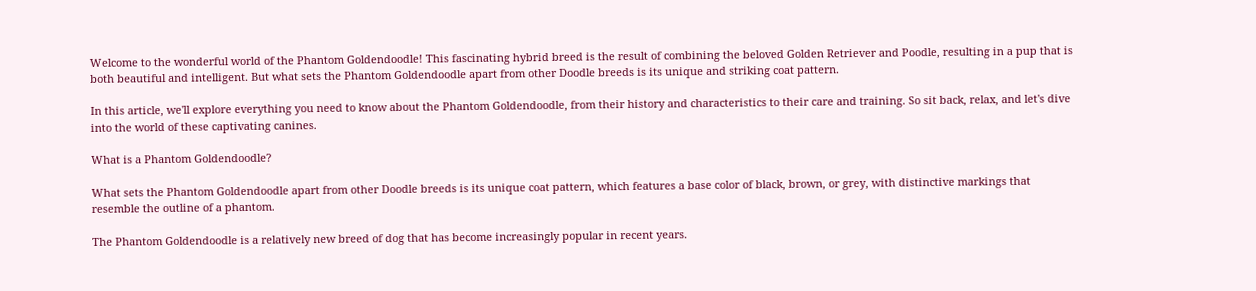Welcome to the wonderful world of the Phantom Goldendoodle! This fascinating hybrid breed is the result of combining the beloved Golden Retriever and Poodle, resulting in a pup that is both beautiful and intelligent. But what sets the Phantom Goldendoodle apart from other Doodle breeds is its unique and striking coat pattern.

In this article, we'll explore everything you need to know about the Phantom Goldendoodle, from their history and characteristics to their care and training. So sit back, relax, and let's dive into the world of these captivating canines.

What is a Phantom Goldendoodle?

What sets the Phantom Goldendoodle apart from other Doodle breeds is its unique coat pattern, which features a base color of black, brown, or grey, with distinctive markings that resemble the outline of a phantom.

The Phantom Goldendoodle is a relatively new breed of dog that has become increasingly popular in recent years.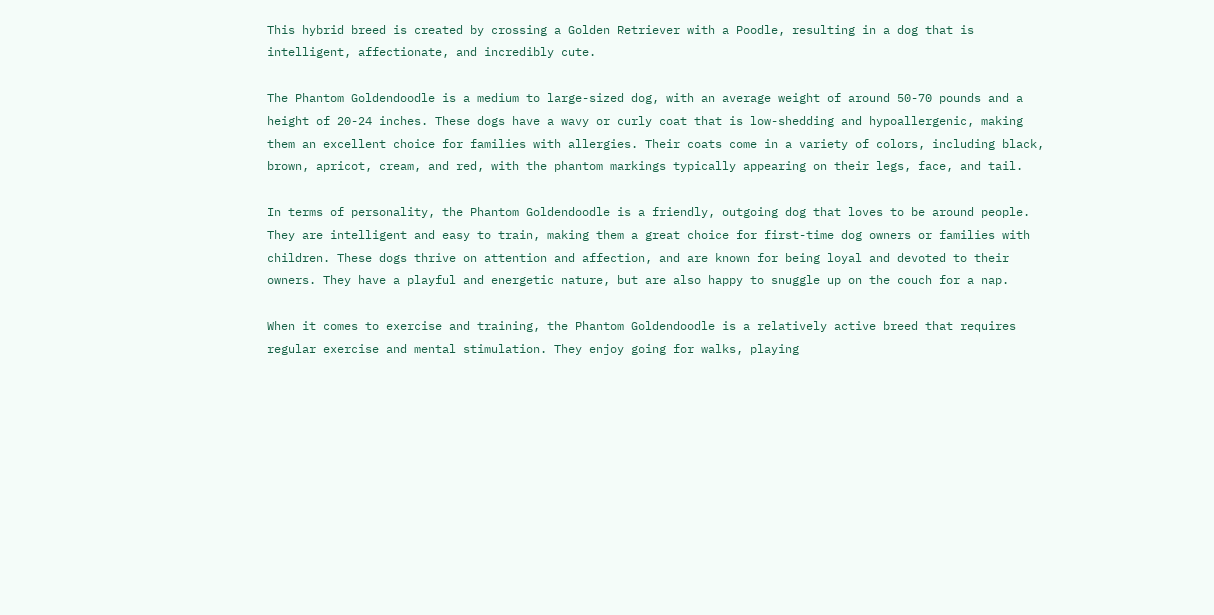This hybrid breed is created by crossing a Golden Retriever with a Poodle, resulting in a dog that is intelligent, affectionate, and incredibly cute.

The Phantom Goldendoodle is a medium to large-sized dog, with an average weight of around 50-70 pounds and a height of 20-24 inches. These dogs have a wavy or curly coat that is low-shedding and hypoallergenic, making them an excellent choice for families with allergies. Their coats come in a variety of colors, including black, brown, apricot, cream, and red, with the phantom markings typically appearing on their legs, face, and tail.

In terms of personality, the Phantom Goldendoodle is a friendly, outgoing dog that loves to be around people. They are intelligent and easy to train, making them a great choice for first-time dog owners or families with children. These dogs thrive on attention and affection, and are known for being loyal and devoted to their owners. They have a playful and energetic nature, but are also happy to snuggle up on the couch for a nap.

When it comes to exercise and training, the Phantom Goldendoodle is a relatively active breed that requires regular exercise and mental stimulation. They enjoy going for walks, playing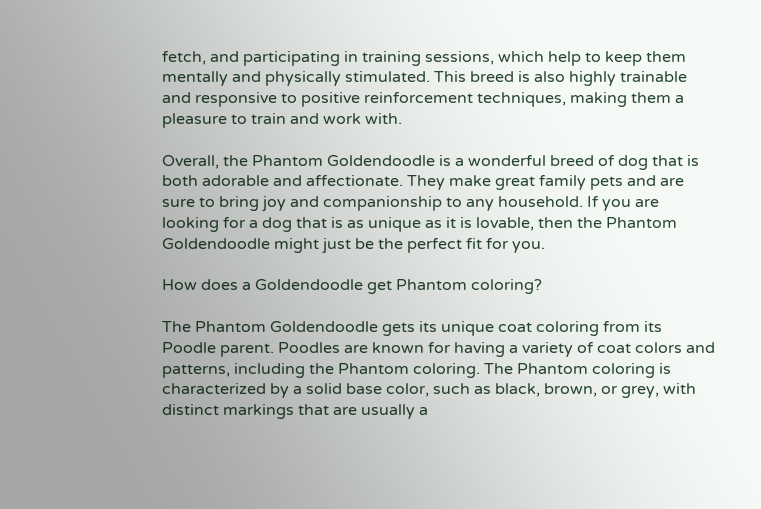fetch, and participating in training sessions, which help to keep them mentally and physically stimulated. This breed is also highly trainable and responsive to positive reinforcement techniques, making them a pleasure to train and work with.

Overall, the Phantom Goldendoodle is a wonderful breed of dog that is both adorable and affectionate. They make great family pets and are sure to bring joy and companionship to any household. If you are looking for a dog that is as unique as it is lovable, then the Phantom Goldendoodle might just be the perfect fit for you.

How does a Goldendoodle get Phantom coloring?

The Phantom Goldendoodle gets its unique coat coloring from its Poodle parent. Poodles are known for having a variety of coat colors and patterns, including the Phantom coloring. The Phantom coloring is characterized by a solid base color, such as black, brown, or grey, with distinct markings that are usually a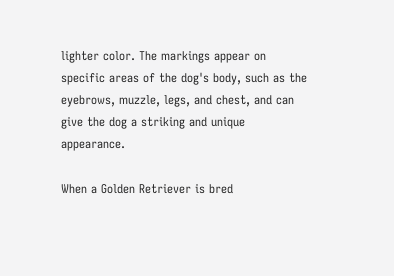lighter color. The markings appear on specific areas of the dog's body, such as the eyebrows, muzzle, legs, and chest, and can give the dog a striking and unique appearance.

When a Golden Retriever is bred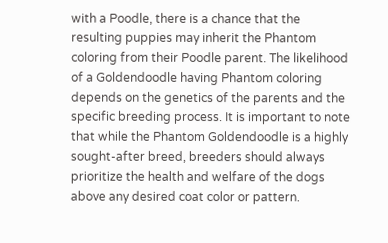with a Poodle, there is a chance that the resulting puppies may inherit the Phantom coloring from their Poodle parent. The likelihood of a Goldendoodle having Phantom coloring depends on the genetics of the parents and the specific breeding process. It is important to note that while the Phantom Goldendoodle is a highly sought-after breed, breeders should always prioritize the health and welfare of the dogs above any desired coat color or pattern.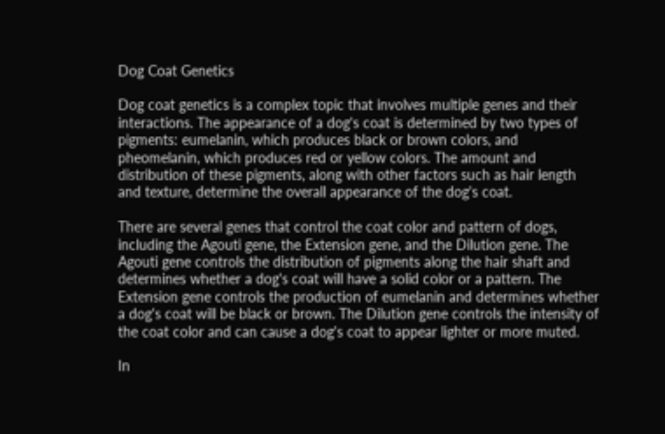Dog Coat Genetics

Dog coat genetics is a complex topic that involves multiple genes and their interactions. The appearance of a dog's coat is determined by two types of pigments: eumelanin, which produces black or brown colors, and pheomelanin, which produces red or yellow colors. The amount and distribution of these pigments, along with other factors such as hair length and texture, determine the overall appearance of the dog's coat.

There are several genes that control the coat color and pattern of dogs, including the Agouti gene, the Extension gene, and the Dilution gene. The Agouti gene controls the distribution of pigments along the hair shaft and determines whether a dog's coat will have a solid color or a pattern. The Extension gene controls the production of eumelanin and determines whether a dog's coat will be black or brown. The Dilution gene controls the intensity of the coat color and can cause a dog's coat to appear lighter or more muted.

In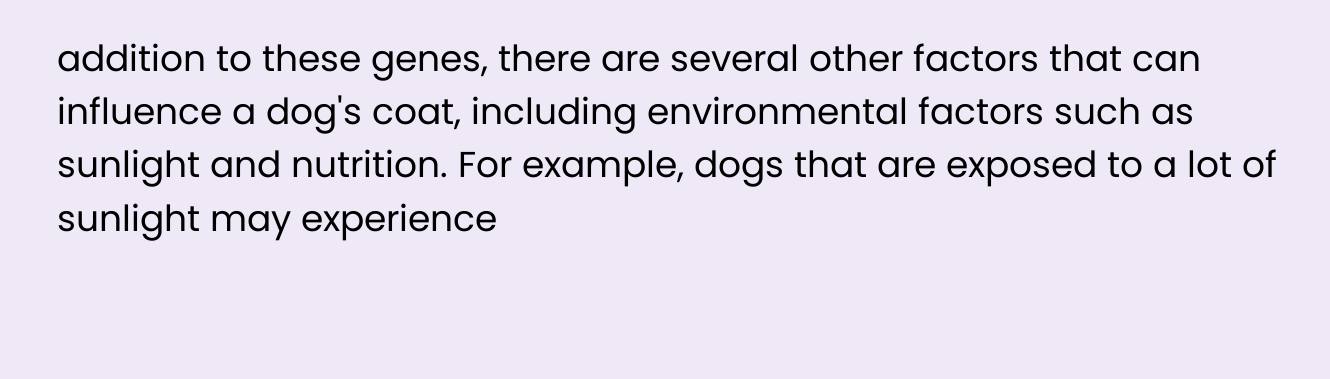addition to these genes, there are several other factors that can influence a dog's coat, including environmental factors such as sunlight and nutrition. For example, dogs that are exposed to a lot of sunlight may experience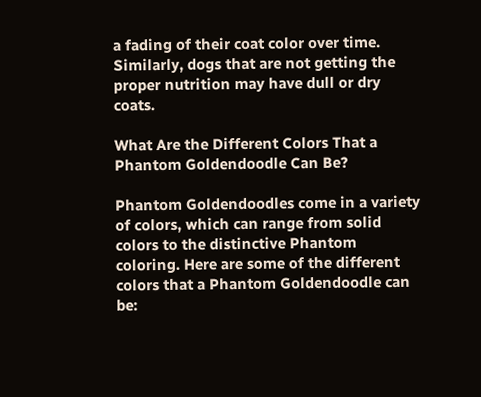a fading of their coat color over time. Similarly, dogs that are not getting the proper nutrition may have dull or dry coats.

What Are the Different Colors That a Phantom Goldendoodle Can Be?

Phantom Goldendoodles come in a variety of colors, which can range from solid colors to the distinctive Phantom coloring. Here are some of the different colors that a Phantom Goldendoodle can be: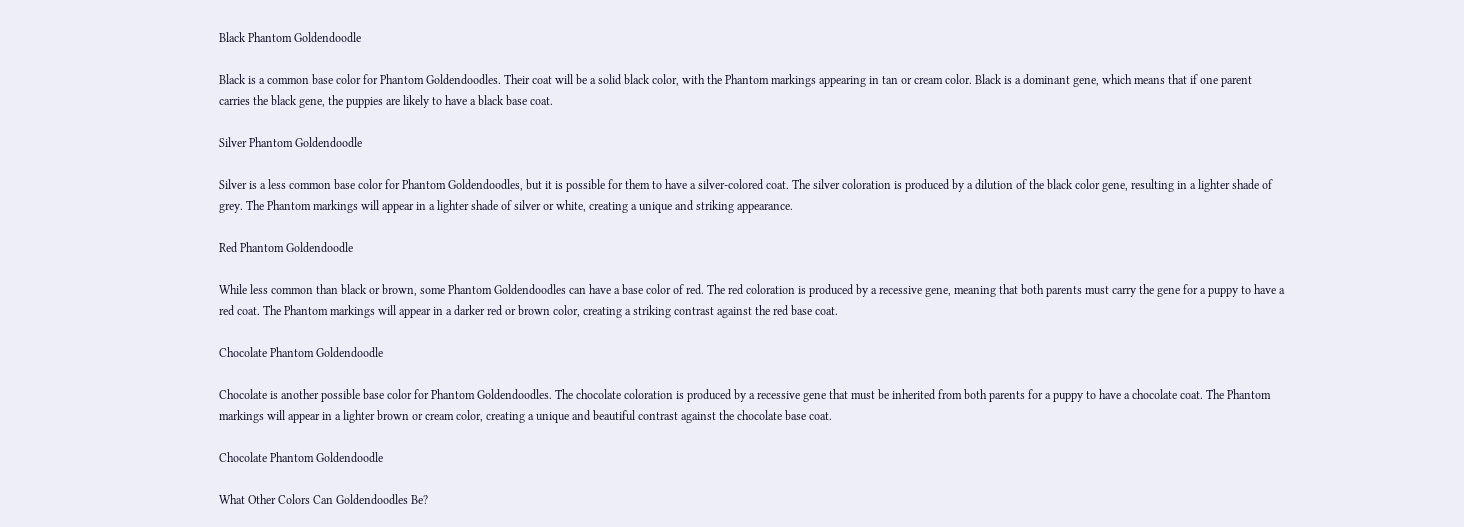Black Phantom Goldendoodle

Black is a common base color for Phantom Goldendoodles. Their coat will be a solid black color, with the Phantom markings appearing in tan or cream color. Black is a dominant gene, which means that if one parent carries the black gene, the puppies are likely to have a black base coat.

Silver Phantom Goldendoodle

Silver is a less common base color for Phantom Goldendoodles, but it is possible for them to have a silver-colored coat. The silver coloration is produced by a dilution of the black color gene, resulting in a lighter shade of grey. The Phantom markings will appear in a lighter shade of silver or white, creating a unique and striking appearance.

Red Phantom Goldendoodle

While less common than black or brown, some Phantom Goldendoodles can have a base color of red. The red coloration is produced by a recessive gene, meaning that both parents must carry the gene for a puppy to have a red coat. The Phantom markings will appear in a darker red or brown color, creating a striking contrast against the red base coat.

Chocolate Phantom Goldendoodle

Chocolate is another possible base color for Phantom Goldendoodles. The chocolate coloration is produced by a recessive gene that must be inherited from both parents for a puppy to have a chocolate coat. The Phantom markings will appear in a lighter brown or cream color, creating a unique and beautiful contrast against the chocolate base coat.

Chocolate Phantom Goldendoodle

What Other Colors Can Goldendoodles Be?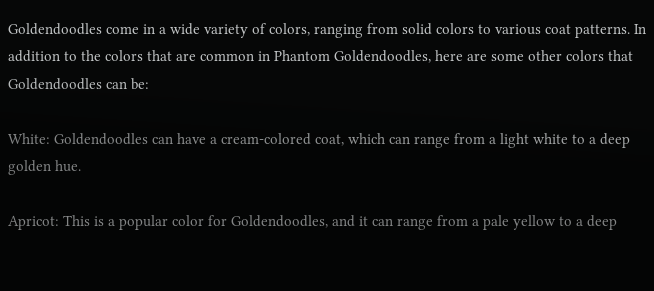Goldendoodles come in a wide variety of colors, ranging from solid colors to various coat patterns. In addition to the colors that are common in Phantom Goldendoodles, here are some other colors that Goldendoodles can be:

White: Goldendoodles can have a cream-colored coat, which can range from a light white to a deep golden hue.

Apricot: This is a popular color for Goldendoodles, and it can range from a pale yellow to a deep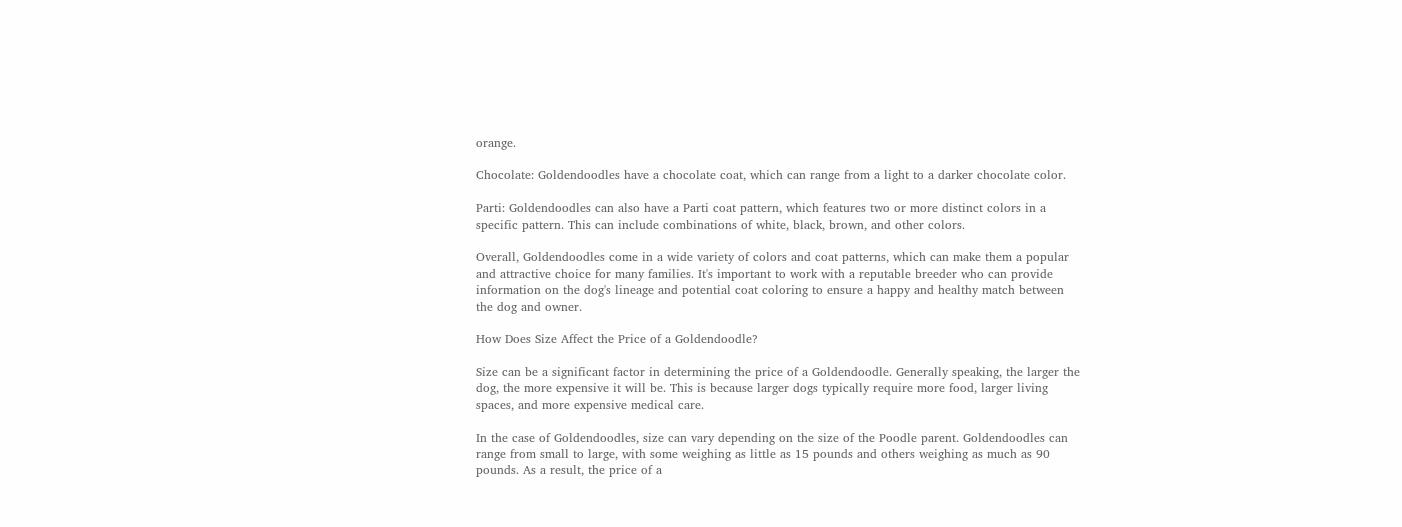orange.

Chocolate: Goldendoodles have a chocolate coat, which can range from a light to a darker chocolate color.

Parti: Goldendoodles can also have a Parti coat pattern, which features two or more distinct colors in a specific pattern. This can include combinations of white, black, brown, and other colors.

Overall, Goldendoodles come in a wide variety of colors and coat patterns, which can make them a popular and attractive choice for many families. It's important to work with a reputable breeder who can provide information on the dog's lineage and potential coat coloring to ensure a happy and healthy match between the dog and owner.

How Does Size Affect the Price of a Goldendoodle?

Size can be a significant factor in determining the price of a Goldendoodle. Generally speaking, the larger the dog, the more expensive it will be. This is because larger dogs typically require more food, larger living spaces, and more expensive medical care.

In the case of Goldendoodles, size can vary depending on the size of the Poodle parent. Goldendoodles can range from small to large, with some weighing as little as 15 pounds and others weighing as much as 90 pounds. As a result, the price of a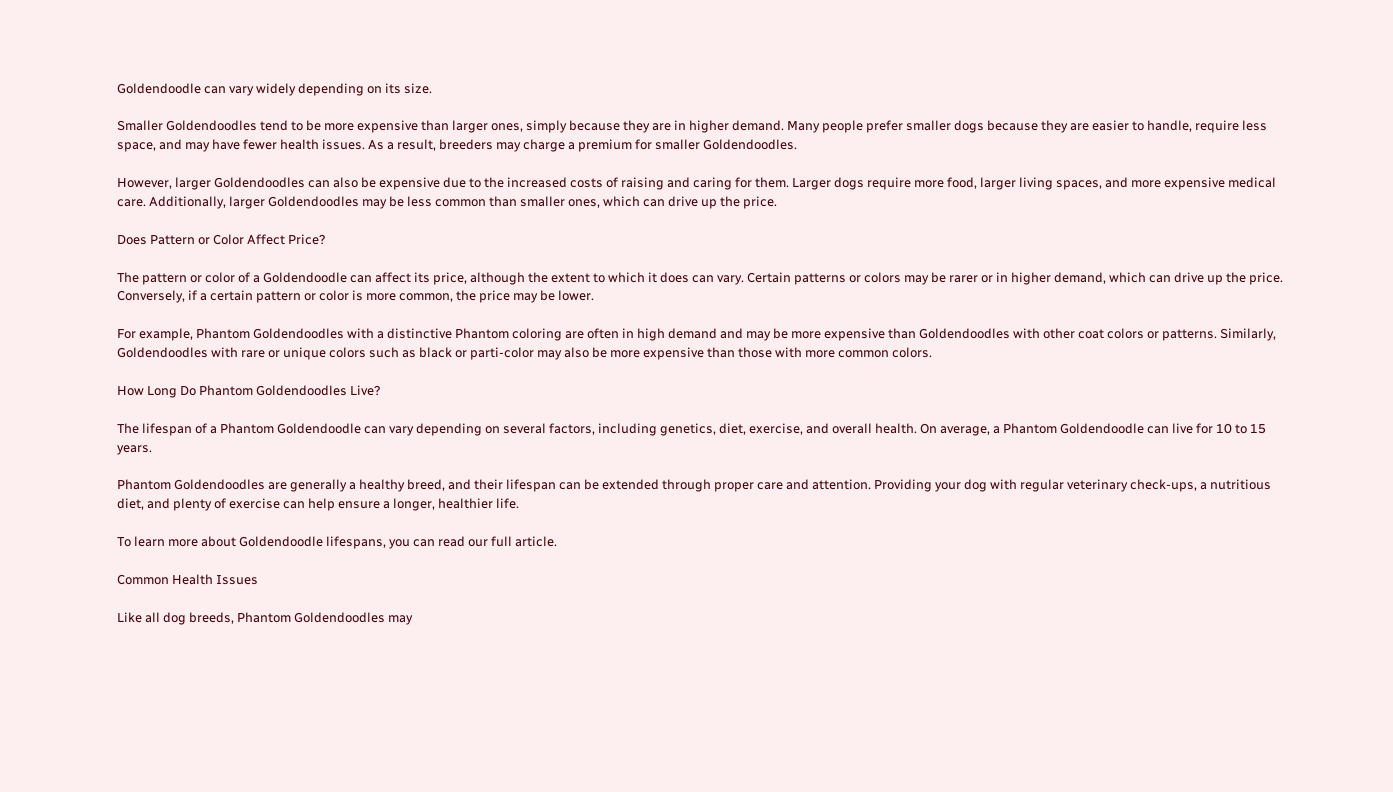Goldendoodle can vary widely depending on its size.

Smaller Goldendoodles tend to be more expensive than larger ones, simply because they are in higher demand. Many people prefer smaller dogs because they are easier to handle, require less space, and may have fewer health issues. As a result, breeders may charge a premium for smaller Goldendoodles.

However, larger Goldendoodles can also be expensive due to the increased costs of raising and caring for them. Larger dogs require more food, larger living spaces, and more expensive medical care. Additionally, larger Goldendoodles may be less common than smaller ones, which can drive up the price.

Does Pattern or Color Affect Price?

The pattern or color of a Goldendoodle can affect its price, although the extent to which it does can vary. Certain patterns or colors may be rarer or in higher demand, which can drive up the price. Conversely, if a certain pattern or color is more common, the price may be lower.

For example, Phantom Goldendoodles with a distinctive Phantom coloring are often in high demand and may be more expensive than Goldendoodles with other coat colors or patterns. Similarly, Goldendoodles with rare or unique colors such as black or parti-color may also be more expensive than those with more common colors.

How Long Do Phantom Goldendoodles Live?

The lifespan of a Phantom Goldendoodle can vary depending on several factors, including genetics, diet, exercise, and overall health. On average, a Phantom Goldendoodle can live for 10 to 15 years.

Phantom Goldendoodles are generally a healthy breed, and their lifespan can be extended through proper care and attention. Providing your dog with regular veterinary check-ups, a nutritious diet, and plenty of exercise can help ensure a longer, healthier life.

To learn more about Goldendoodle lifespans, you can read our full article.

Common Health Issues

Like all dog breeds, Phantom Goldendoodles may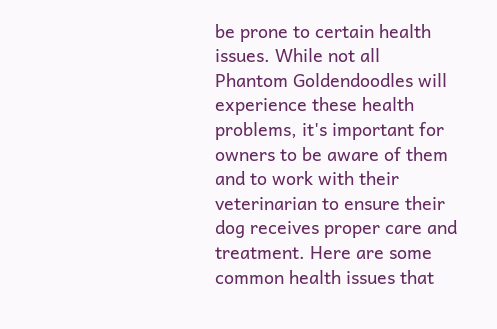be prone to certain health issues. While not all Phantom Goldendoodles will experience these health problems, it's important for owners to be aware of them and to work with their veterinarian to ensure their dog receives proper care and treatment. Here are some common health issues that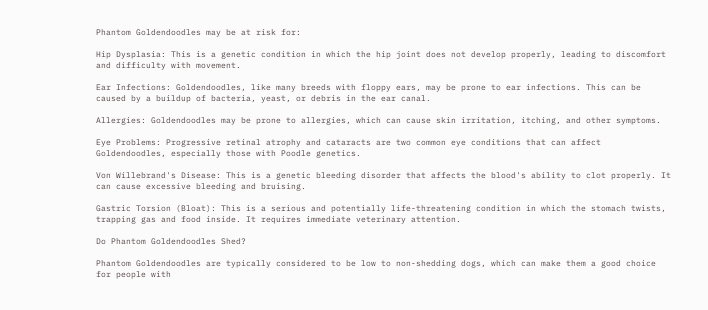Phantom Goldendoodles may be at risk for:

Hip Dysplasia: This is a genetic condition in which the hip joint does not develop properly, leading to discomfort and difficulty with movement.

Ear Infections: Goldendoodles, like many breeds with floppy ears, may be prone to ear infections. This can be caused by a buildup of bacteria, yeast, or debris in the ear canal.

Allergies: Goldendoodles may be prone to allergies, which can cause skin irritation, itching, and other symptoms.

Eye Problems: Progressive retinal atrophy and cataracts are two common eye conditions that can affect Goldendoodles, especially those with Poodle genetics.

Von Willebrand's Disease: This is a genetic bleeding disorder that affects the blood's ability to clot properly. It can cause excessive bleeding and bruising.

Gastric Torsion (Bloat): This is a serious and potentially life-threatening condition in which the stomach twists, trapping gas and food inside. It requires immediate veterinary attention.

Do Phantom Goldendoodles Shed?

Phantom Goldendoodles are typically considered to be low to non-shedding dogs, which can make them a good choice for people with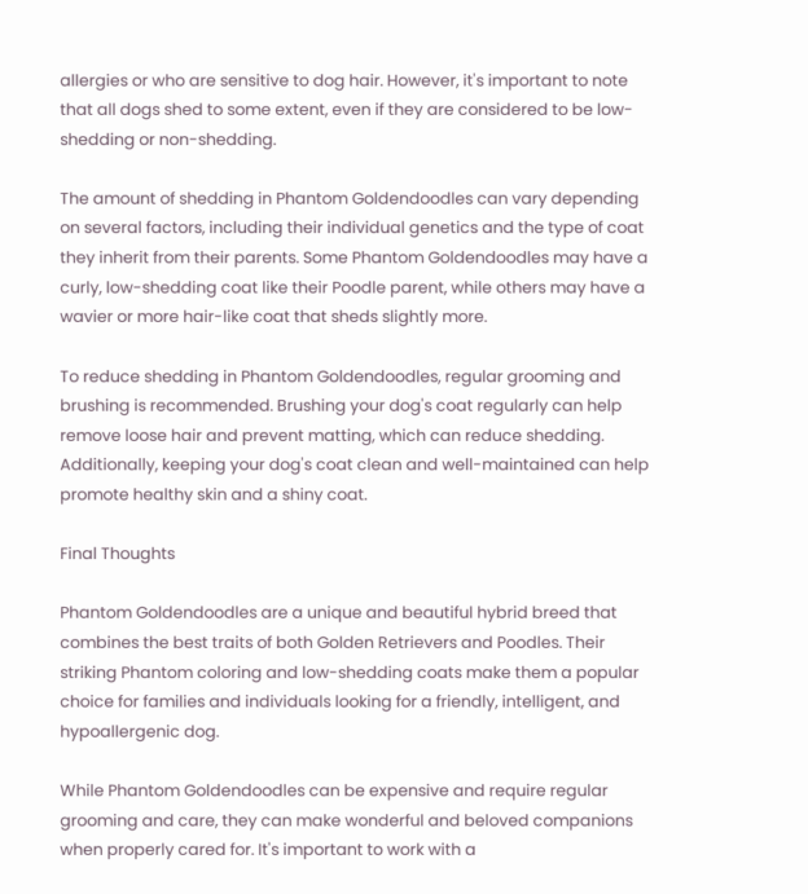allergies or who are sensitive to dog hair. However, it's important to note that all dogs shed to some extent, even if they are considered to be low-shedding or non-shedding.

The amount of shedding in Phantom Goldendoodles can vary depending on several factors, including their individual genetics and the type of coat they inherit from their parents. Some Phantom Goldendoodles may have a curly, low-shedding coat like their Poodle parent, while others may have a wavier or more hair-like coat that sheds slightly more.

To reduce shedding in Phantom Goldendoodles, regular grooming and brushing is recommended. Brushing your dog's coat regularly can help remove loose hair and prevent matting, which can reduce shedding. Additionally, keeping your dog's coat clean and well-maintained can help promote healthy skin and a shiny coat.

Final Thoughts

Phantom Goldendoodles are a unique and beautiful hybrid breed that combines the best traits of both Golden Retrievers and Poodles. Their striking Phantom coloring and low-shedding coats make them a popular choice for families and individuals looking for a friendly, intelligent, and hypoallergenic dog.

While Phantom Goldendoodles can be expensive and require regular grooming and care, they can make wonderful and beloved companions when properly cared for. It's important to work with a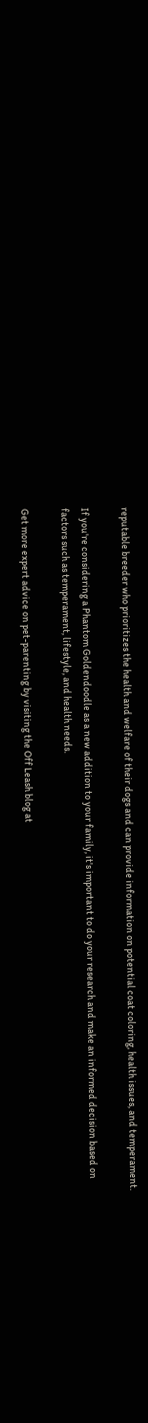reputable breeder who prioritizes the health and welfare of their dogs and can provide information on potential coat coloring, health issues, and temperament.

If you're considering a Phantom Goldendoodle as a new addition to your family, it's important to do your research and make an informed decision based on factors such as temperament, lifestyle, and health needs.

Get more expert advice on pet-parenting by visiting the Off Leash blog at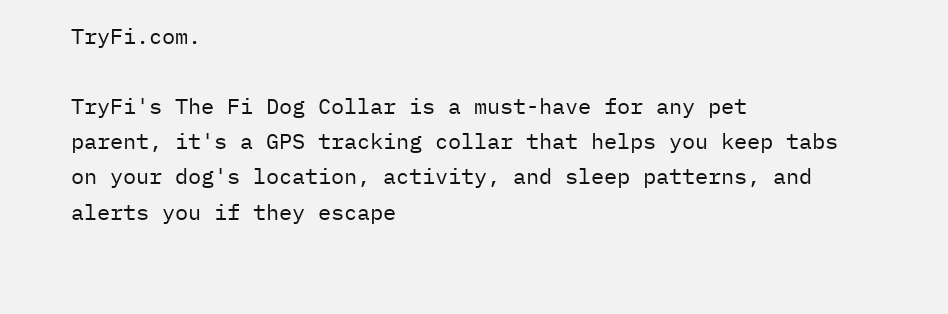TryFi.com.

TryFi's The Fi Dog Collar is a must-have for any pet parent, it's a GPS tracking collar that helps you keep tabs on your dog's location, activity, and sleep patterns, and alerts you if they escape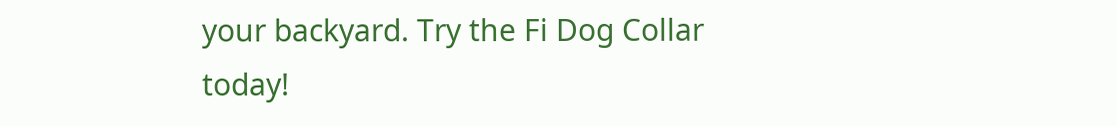your backyard. Try the Fi Dog Collar today!